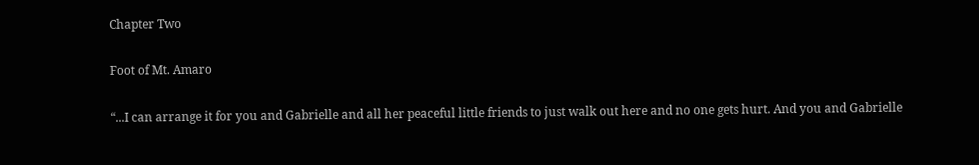Chapter Two

Foot of Mt. Amaro

“...I can arrange it for you and Gabrielle and all her peaceful little friends to just walk out here and no one gets hurt. And you and Gabrielle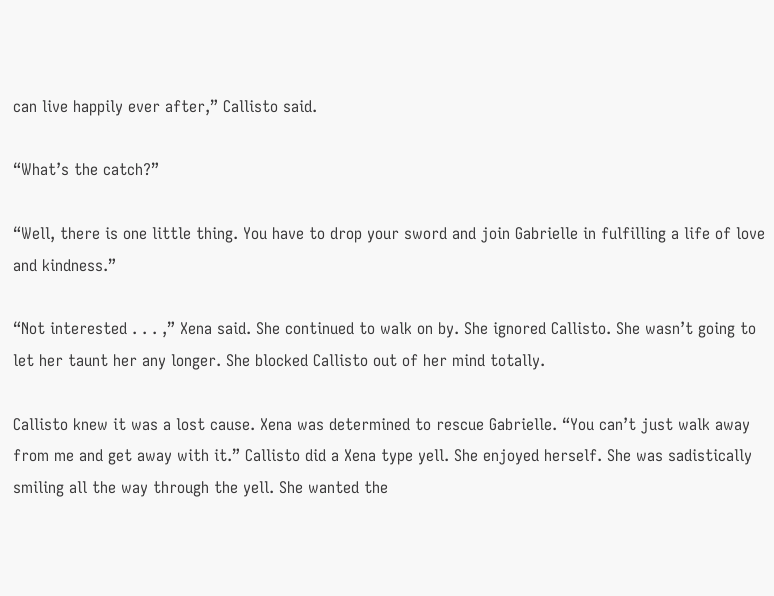can live happily ever after,” Callisto said.

“What’s the catch?”

“Well, there is one little thing. You have to drop your sword and join Gabrielle in fulfilling a life of love and kindness.”

“Not interested . . . ,” Xena said. She continued to walk on by. She ignored Callisto. She wasn’t going to let her taunt her any longer. She blocked Callisto out of her mind totally.

Callisto knew it was a lost cause. Xena was determined to rescue Gabrielle. “You can’t just walk away from me and get away with it.” Callisto did a Xena type yell. She enjoyed herself. She was sadistically smiling all the way through the yell. She wanted the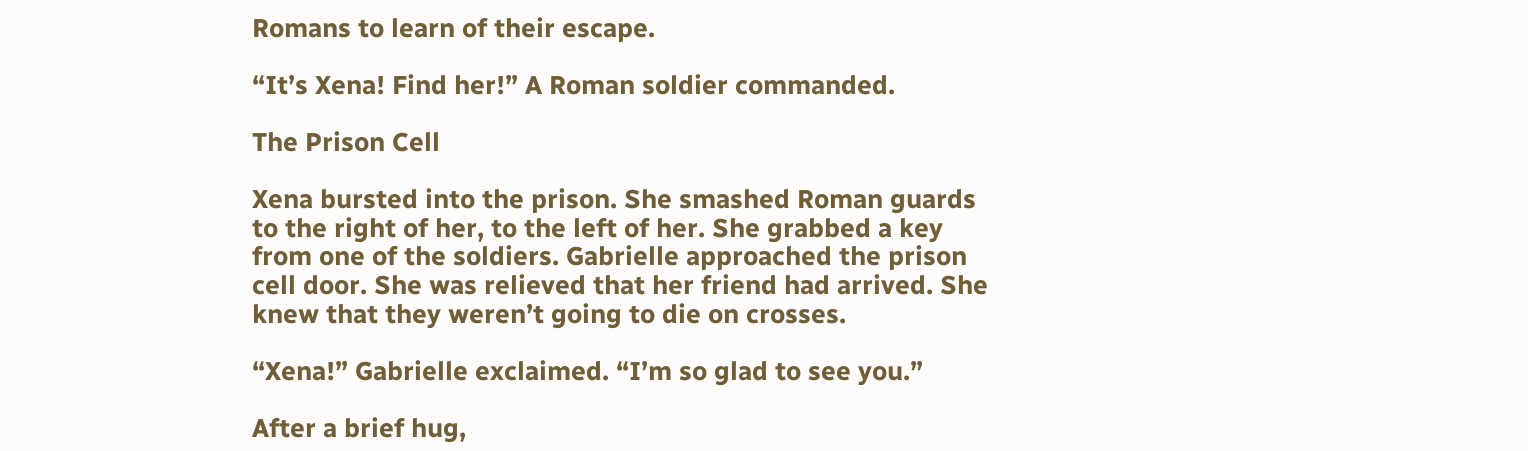Romans to learn of their escape.

“It’s Xena! Find her!” A Roman soldier commanded.

The Prison Cell

Xena bursted into the prison. She smashed Roman guards to the right of her, to the left of her. She grabbed a key from one of the soldiers. Gabrielle approached the prison cell door. She was relieved that her friend had arrived. She knew that they weren’t going to die on crosses.

“Xena!” Gabrielle exclaimed. “I’m so glad to see you.”

After a brief hug,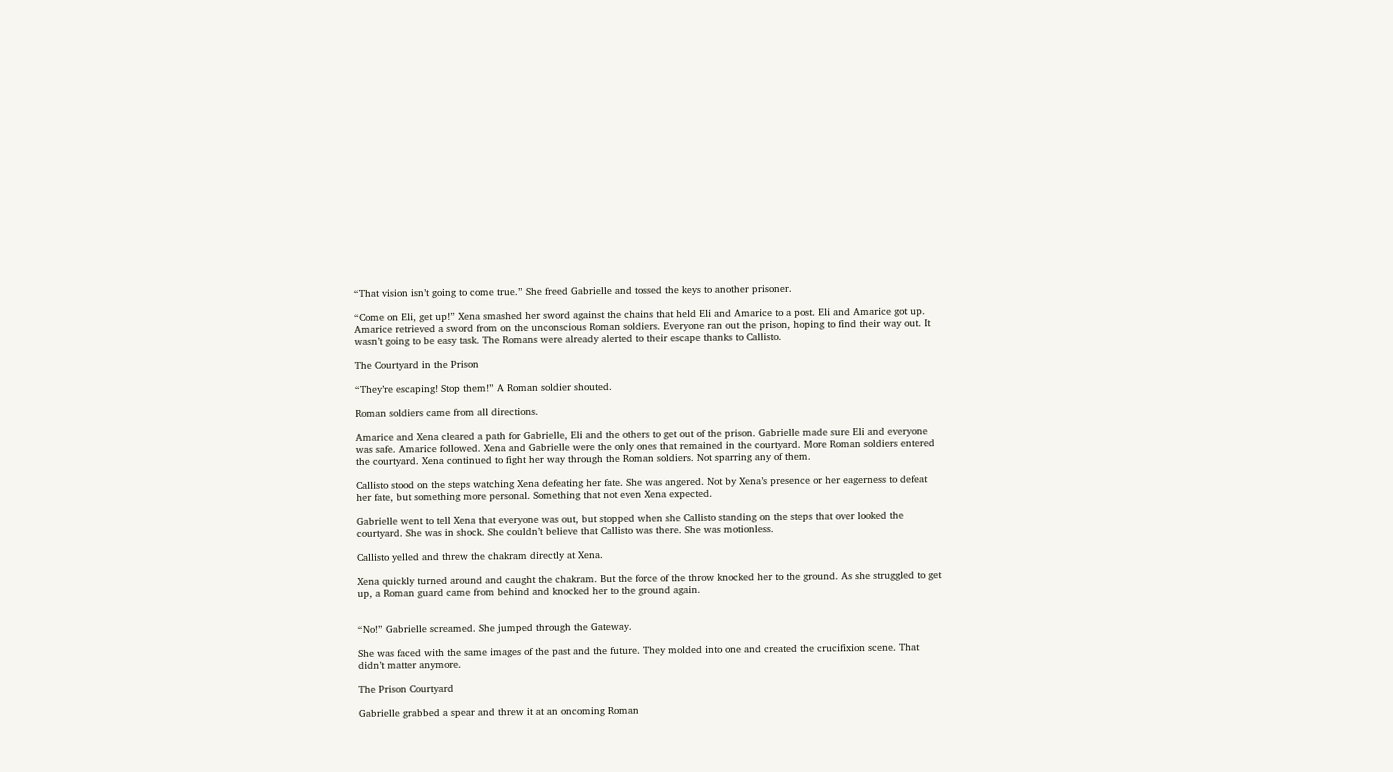“That vision isn’t going to come true.” She freed Gabrielle and tossed the keys to another prisoner.

“Come on Eli, get up!” Xena smashed her sword against the chains that held Eli and Amarice to a post. Eli and Amarice got up. Amarice retrieved a sword from on the unconscious Roman soldiers. Everyone ran out the prison, hoping to find their way out. It wasn’t going to be easy task. The Romans were already alerted to their escape thanks to Callisto.

The Courtyard in the Prison

“They’re escaping! Stop them!” A Roman soldier shouted.

Roman soldiers came from all directions.

Amarice and Xena cleared a path for Gabrielle, Eli and the others to get out of the prison. Gabrielle made sure Eli and everyone was safe. Amarice followed. Xena and Gabrielle were the only ones that remained in the courtyard. More Roman soldiers entered the courtyard. Xena continued to fight her way through the Roman soldiers. Not sparring any of them.

Callisto stood on the steps watching Xena defeating her fate. She was angered. Not by Xena’s presence or her eagerness to defeat her fate, but something more personal. Something that not even Xena expected.

Gabrielle went to tell Xena that everyone was out, but stopped when she Callisto standing on the steps that over looked the courtyard. She was in shock. She couldn’t believe that Callisto was there. She was motionless.

Callisto yelled and threw the chakram directly at Xena.

Xena quickly turned around and caught the chakram. But the force of the throw knocked her to the ground. As she struggled to get up, a Roman guard came from behind and knocked her to the ground again.


“No!” Gabrielle screamed. She jumped through the Gateway.

She was faced with the same images of the past and the future. They molded into one and created the crucifixion scene. That didn’t matter anymore.

The Prison Courtyard

Gabrielle grabbed a spear and threw it at an oncoming Roman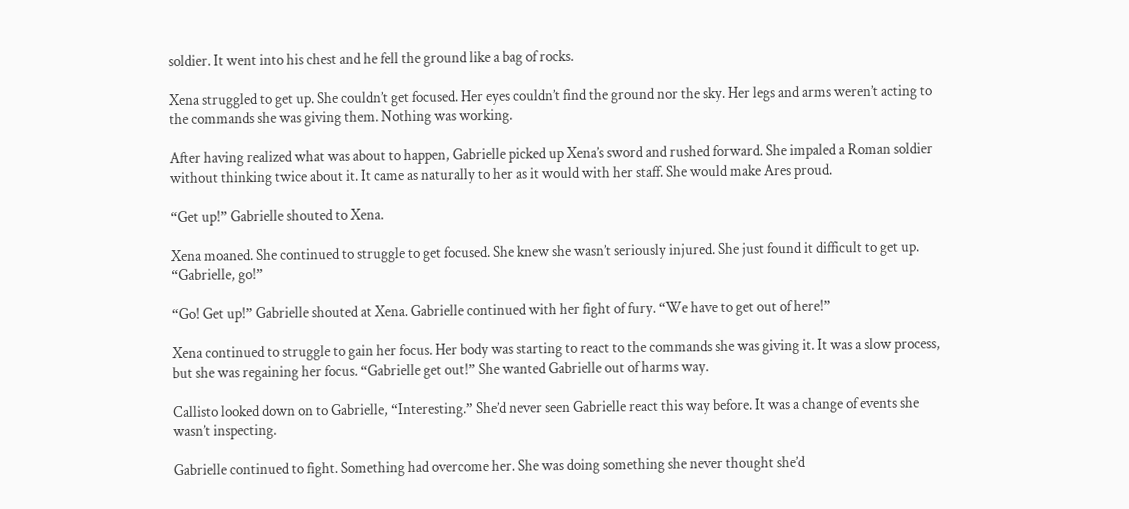soldier. It went into his chest and he fell the ground like a bag of rocks.

Xena struggled to get up. She couldn’t get focused. Her eyes couldn’t find the ground nor the sky. Her legs and arms weren’t acting to the commands she was giving them. Nothing was working.

After having realized what was about to happen, Gabrielle picked up Xena’s sword and rushed forward. She impaled a Roman soldier without thinking twice about it. It came as naturally to her as it would with her staff. She would make Ares proud.

“Get up!” Gabrielle shouted to Xena.

Xena moaned. She continued to struggle to get focused. She knew she wasn’t seriously injured. She just found it difficult to get up. “Gabrielle, go!”

“Go! Get up!” Gabrielle shouted at Xena. Gabrielle continued with her fight of fury. “We have to get out of here!”

Xena continued to struggle to gain her focus. Her body was starting to react to the commands she was giving it. It was a slow process, but she was regaining her focus. “Gabrielle get out!” She wanted Gabrielle out of harms way.

Callisto looked down on to Gabrielle, “Interesting.” She’d never seen Gabrielle react this way before. It was a change of events she wasn’t inspecting.

Gabrielle continued to fight. Something had overcome her. She was doing something she never thought she’d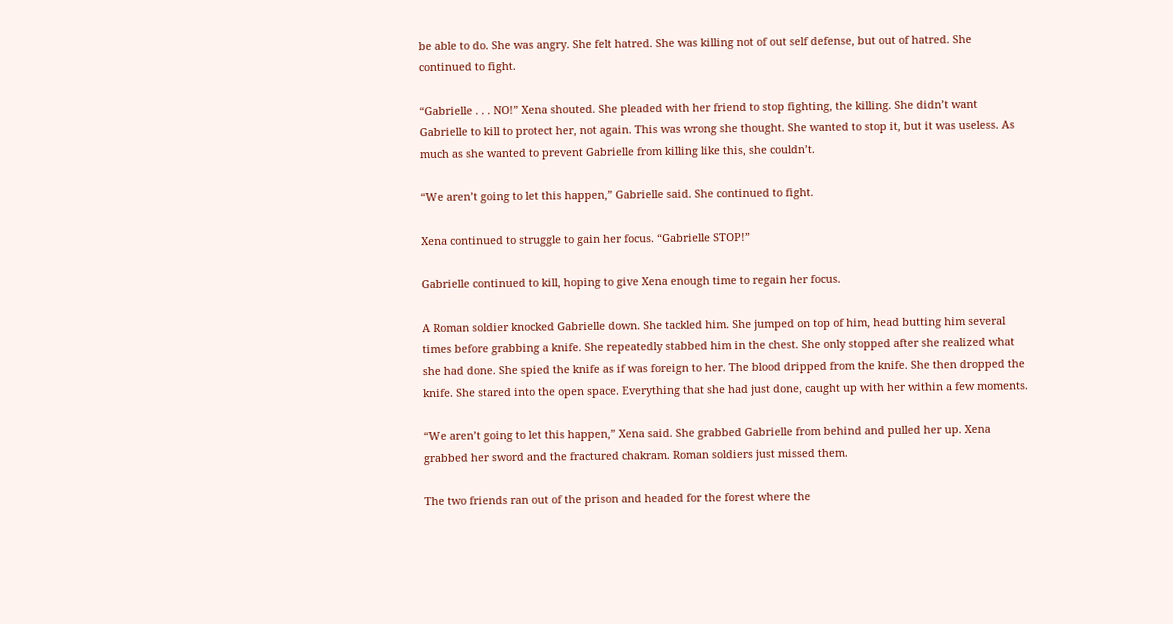be able to do. She was angry. She felt hatred. She was killing not of out self defense, but out of hatred. She continued to fight.

“Gabrielle . . . NO!” Xena shouted. She pleaded with her friend to stop fighting, the killing. She didn’t want Gabrielle to kill to protect her, not again. This was wrong she thought. She wanted to stop it, but it was useless. As much as she wanted to prevent Gabrielle from killing like this, she couldn’t.

“We aren’t going to let this happen,” Gabrielle said. She continued to fight.

Xena continued to struggle to gain her focus. “Gabrielle STOP!”

Gabrielle continued to kill, hoping to give Xena enough time to regain her focus.

A Roman soldier knocked Gabrielle down. She tackled him. She jumped on top of him, head butting him several times before grabbing a knife. She repeatedly stabbed him in the chest. She only stopped after she realized what she had done. She spied the knife as if was foreign to her. The blood dripped from the knife. She then dropped the knife. She stared into the open space. Everything that she had just done, caught up with her within a few moments.

“We aren’t going to let this happen,” Xena said. She grabbed Gabrielle from behind and pulled her up. Xena grabbed her sword and the fractured chakram. Roman soldiers just missed them.

The two friends ran out of the prison and headed for the forest where the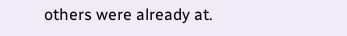others were already at.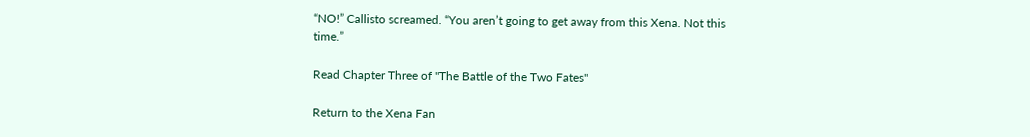“NO!” Callisto screamed. “You aren’t going to get away from this Xena. Not this time.”

Read Chapter Three of "The Battle of the Two Fates"

Return to the Xena Fan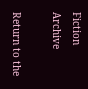Fiction Archive

Return to the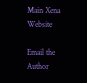Main Xena Website

Email the Author